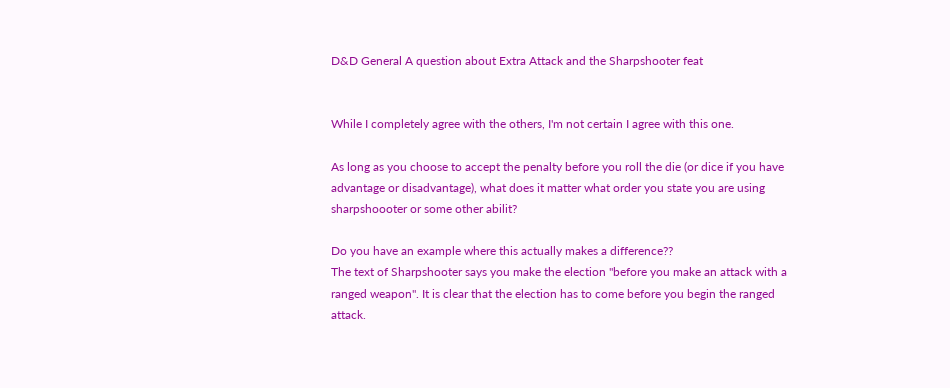D&D General A question about Extra Attack and the Sharpshooter feat


While I completely agree with the others, I'm not certain I agree with this one.

As long as you choose to accept the penalty before you roll the die (or dice if you have advantage or disadvantage), what does it matter what order you state you are using sharpshoooter or some other abilit?

Do you have an example where this actually makes a difference??
The text of Sharpshooter says you make the election "before you make an attack with a ranged weapon". It is clear that the election has to come before you begin the ranged attack.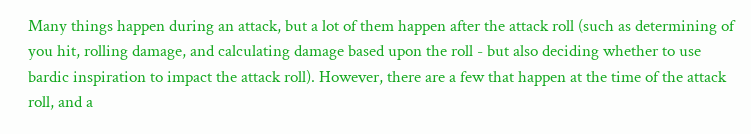Many things happen during an attack, but a lot of them happen after the attack roll (such as determining of you hit, rolling damage, and calculating damage based upon the roll - but also deciding whether to use bardic inspiration to impact the attack roll). However, there are a few that happen at the time of the attack roll, and a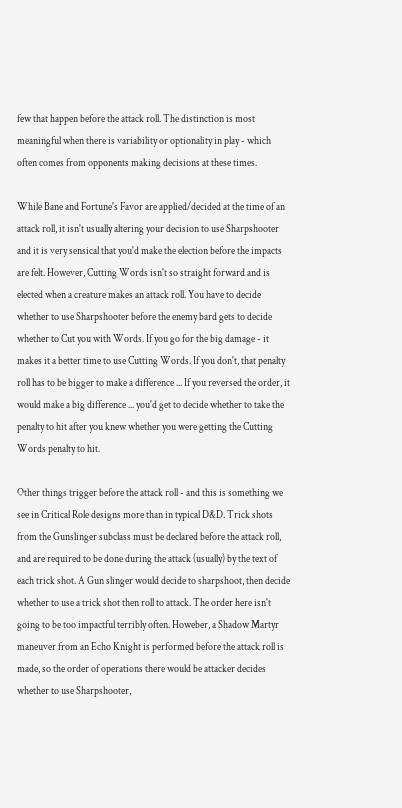few that happen before the attack roll. The distinction is most meaningful when there is variability or optionality in play - which often comes from opponents making decisions at these times.

While Bane and Fortune's Favor are applied/decided at the time of an attack roll, it isn't usually altering your decision to use Sharpshooter and it is very sensical that you'd make the election before the impacts are felt. However, Cutting Words isn't so straight forward and is elected when a creature makes an attack roll. You have to decide whether to use Sharpshooter before the enemy bard gets to decide whether to Cut you with Words. If you go for the big damage - it makes it a better time to use Cutting Words. If you don't, that penalty roll has to be bigger to make a difference ... If you reversed the order, it would make a big difference ... you'd get to decide whether to take the penalty to hit after you knew whether you were getting the Cutting Words penalty to hit.

Other things trigger before the attack roll - and this is something we see in Critical Role designs more than in typical D&D. Trick shots from the Gunslinger subclass must be declared before the attack roll, and are required to be done during the attack (usually) by the text of each trick shot. A Gun slinger would decide to sharpshoot, then decide whether to use a trick shot then roll to attack. The order here isn't going to be too impactful terribly often. Howeber, a Shadow Martyr maneuver from an Echo Knight is performed before the attack roll is made, so the order of operations there would be attacker decides whether to use Sharpshooter,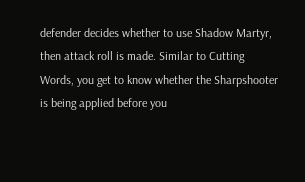defender decides whether to use Shadow Martyr, then attack roll is made. Similar to Cutting Words, you get to know whether the Sharpshooter is being applied before you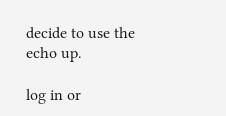decide to use the echo up.

log in or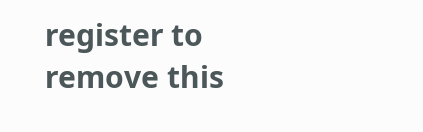register to remove this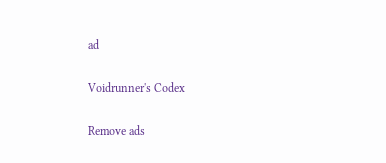ad

Voidrunner's Codex

Remove ads